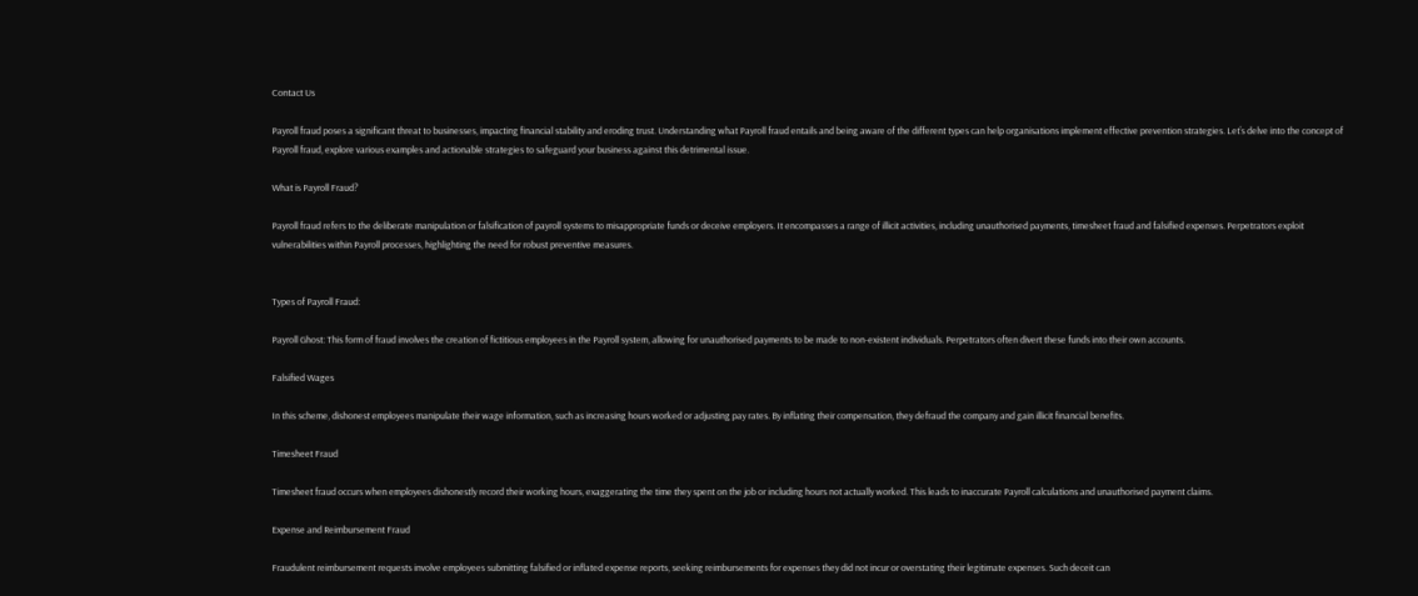Contact Us

Payroll fraud poses a significant threat to businesses, impacting financial stability and eroding trust. Understanding what Payroll fraud entails and being aware of the different types can help organisations implement effective prevention strategies. Let’s delve into the concept of Payroll fraud, explore various examples and actionable strategies to safeguard your business against this detrimental issue.

What is Payroll Fraud?

Payroll fraud refers to the deliberate manipulation or falsification of payroll systems to misappropriate funds or deceive employers. It encompasses a range of illicit activities, including unauthorised payments, timesheet fraud and falsified expenses. Perpetrators exploit vulnerabilities within Payroll processes, highlighting the need for robust preventive measures.


Types of Payroll Fraud:

Payroll Ghost: This form of fraud involves the creation of fictitious employees in the Payroll system, allowing for unauthorised payments to be made to non-existent individuals. Perpetrators often divert these funds into their own accounts.

Falsified Wages

In this scheme, dishonest employees manipulate their wage information, such as increasing hours worked or adjusting pay rates. By inflating their compensation, they defraud the company and gain illicit financial benefits.

Timesheet Fraud

Timesheet fraud occurs when employees dishonestly record their working hours, exaggerating the time they spent on the job or including hours not actually worked. This leads to inaccurate Payroll calculations and unauthorised payment claims.

Expense and Reimbursement Fraud

Fraudulent reimbursement requests involve employees submitting falsified or inflated expense reports, seeking reimbursements for expenses they did not incur or overstating their legitimate expenses. Such deceit can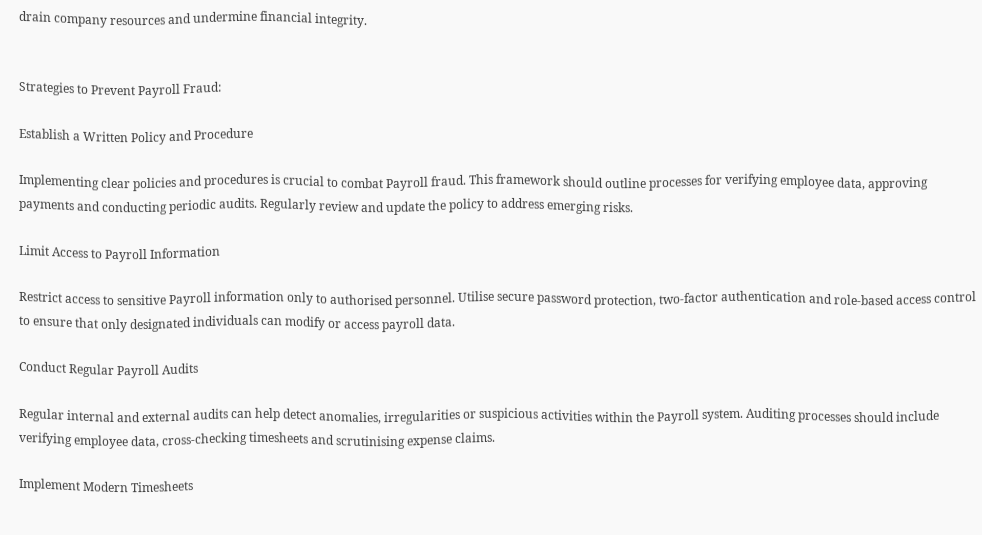drain company resources and undermine financial integrity.


Strategies to Prevent Payroll Fraud:

Establish a Written Policy and Procedure

Implementing clear policies and procedures is crucial to combat Payroll fraud. This framework should outline processes for verifying employee data, approving payments and conducting periodic audits. Regularly review and update the policy to address emerging risks.

Limit Access to Payroll Information

Restrict access to sensitive Payroll information only to authorised personnel. Utilise secure password protection, two-factor authentication and role-based access control to ensure that only designated individuals can modify or access payroll data.

Conduct Regular Payroll Audits

Regular internal and external audits can help detect anomalies, irregularities or suspicious activities within the Payroll system. Auditing processes should include verifying employee data, cross-checking timesheets and scrutinising expense claims.

Implement Modern Timesheets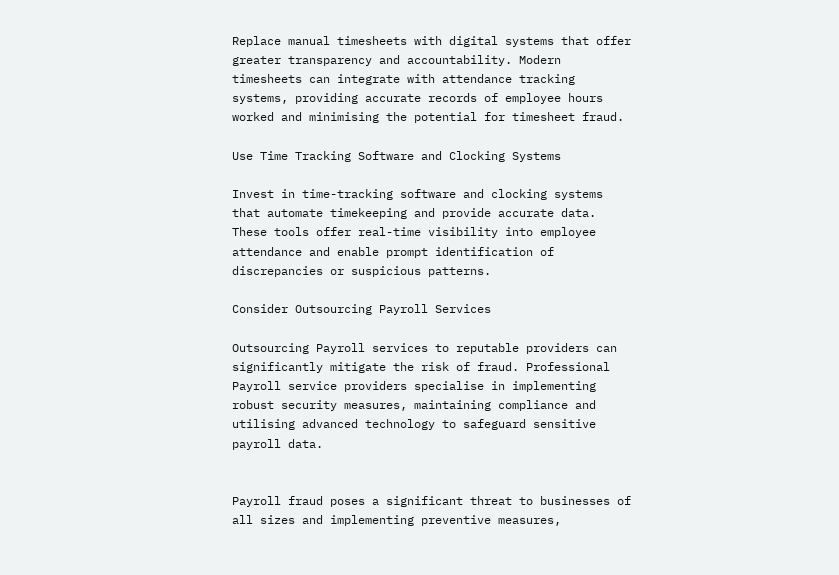Replace manual timesheets with digital systems that offer greater transparency and accountability. Modern timesheets can integrate with attendance tracking systems, providing accurate records of employee hours worked and minimising the potential for timesheet fraud.

Use Time Tracking Software and Clocking Systems

Invest in time-tracking software and clocking systems that automate timekeeping and provide accurate data. These tools offer real-time visibility into employee attendance and enable prompt identification of discrepancies or suspicious patterns.

Consider Outsourcing Payroll Services

Outsourcing Payroll services to reputable providers can significantly mitigate the risk of fraud. Professional Payroll service providers specialise in implementing robust security measures, maintaining compliance and utilising advanced technology to safeguard sensitive payroll data.


Payroll fraud poses a significant threat to businesses of all sizes and implementing preventive measures,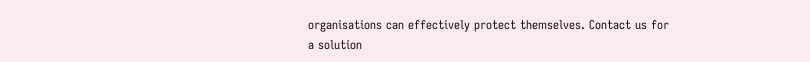organisations can effectively protect themselves. Contact us for a solution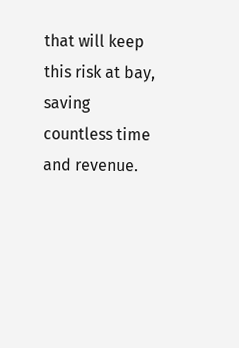that will keep this risk at bay, saving countless time and revenue.